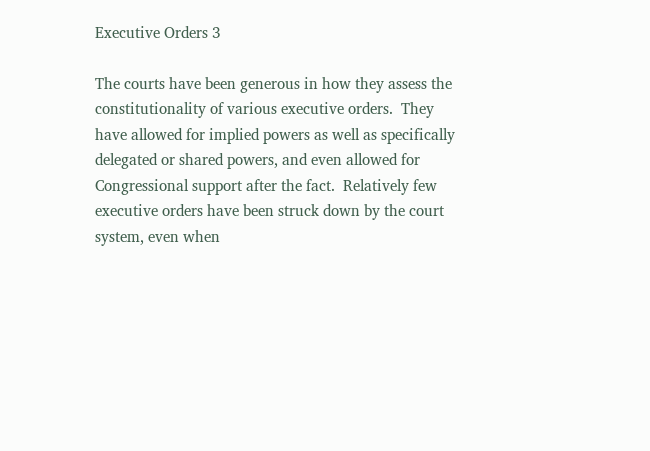Executive Orders 3

The courts have been generous in how they assess the constitutionality of various executive orders.  They have allowed for implied powers as well as specifically delegated or shared powers, and even allowed for Congressional support after the fact.  Relatively few executive orders have been struck down by the court system, even when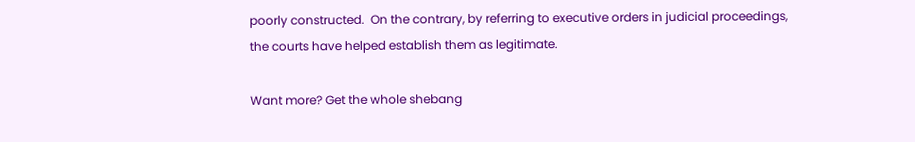poorly constructed.  On the contrary, by referring to executive orders in judicial proceedings, the courts have helped establish them as legitimate.

Want more? Get the whole shebang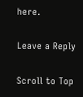here.

Leave a Reply

Scroll to Top